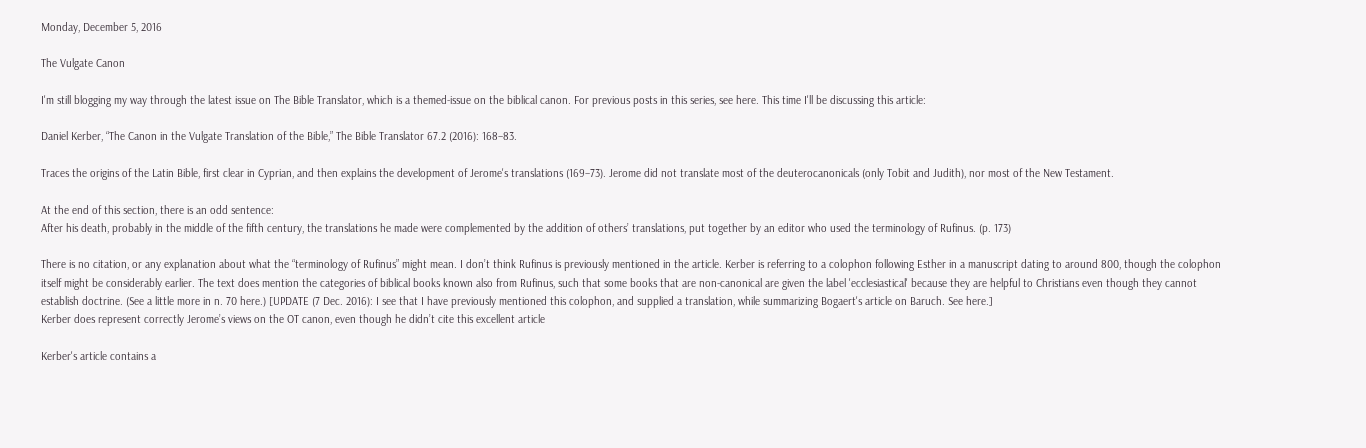Monday, December 5, 2016

The Vulgate Canon

I'm still blogging my way through the latest issue on The Bible Translator, which is a themed-issue on the biblical canon. For previous posts in this series, see here. This time I'll be discussing this article:

Daniel Kerber, “The Canon in the Vulgate Translation of the Bible,” The Bible Translator 67.2 (2016): 168–83.

Traces the origins of the Latin Bible, first clear in Cyprian, and then explains the development of Jerome's translations (169–73). Jerome did not translate most of the deuterocanonicals (only Tobit and Judith), nor most of the New Testament.

At the end of this section, there is an odd sentence:
After his death, probably in the middle of the fifth century, the translations he made were complemented by the addition of others’ translations, put together by an editor who used the terminology of Rufinus. (p. 173)

There is no citation, or any explanation about what the “terminology of Rufinus” might mean. I don’t think Rufinus is previously mentioned in the article. Kerber is referring to a colophon following Esther in a manuscript dating to around 800, though the colophon itself might be considerably earlier. The text does mention the categories of biblical books known also from Rufinus, such that some books that are non-canonical are given the label 'ecclesiastical' because they are helpful to Christians even though they cannot establish doctrine. (See a little more in n. 70 here.) [UPDATE (7 Dec. 2016): I see that I have previously mentioned this colophon, and supplied a translation, while summarizing Bogaert's article on Baruch. See here.]
Kerber does represent correctly Jerome’s views on the OT canon, even though he didn’t cite this excellent article

Kerber's article contains a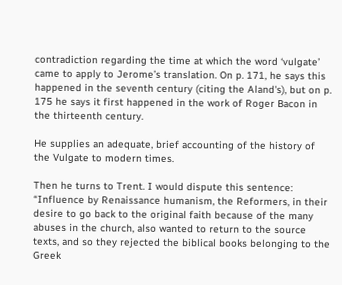contradiction regarding the time at which the word ‘vulgate’ came to apply to Jerome’s translation. On p. 171, he says this happened in the seventh century (citing the Aland's), but on p. 175 he says it first happened in the work of Roger Bacon in the thirteenth century.

He supplies an adequate, brief accounting of the history of the Vulgate to modern times.

Then he turns to Trent. I would dispute this sentence: “Influence by Renaissance humanism, the Reformers, in their desire to go back to the original faith because of the many abuses in the church, also wanted to return to the source texts, and so they rejected the biblical books belonging to the Greek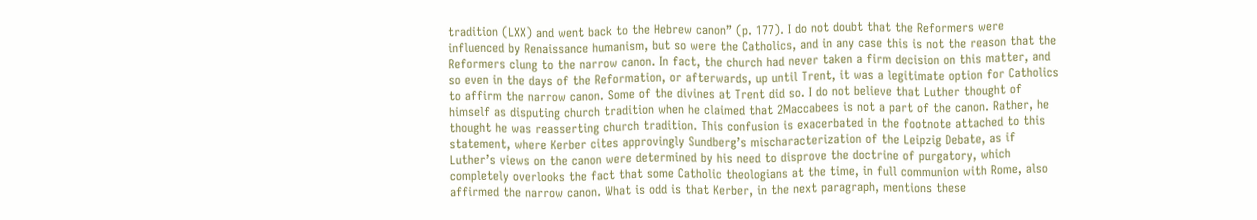tradition (LXX) and went back to the Hebrew canon” (p. 177). I do not doubt that the Reformers were influenced by Renaissance humanism, but so were the Catholics, and in any case this is not the reason that the Reformers clung to the narrow canon. In fact, the church had never taken a firm decision on this matter, and so even in the days of the Reformation, or afterwards, up until Trent, it was a legitimate option for Catholics to affirm the narrow canon. Some of the divines at Trent did so. I do not believe that Luther thought of himself as disputing church tradition when he claimed that 2Maccabees is not a part of the canon. Rather, he thought he was reasserting church tradition. This confusion is exacerbated in the footnote attached to this statement, where Kerber cites approvingly Sundberg’s mischaracterization of the Leipzig Debate, as if Luther’s views on the canon were determined by his need to disprove the doctrine of purgatory, which completely overlooks the fact that some Catholic theologians at the time, in full communion with Rome, also affirmed the narrow canon. What is odd is that Kerber, in the next paragraph, mentions these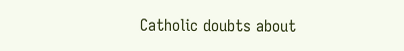Catholic doubts about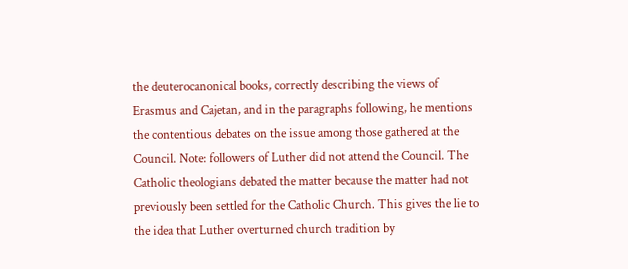the deuterocanonical books, correctly describing the views of Erasmus and Cajetan, and in the paragraphs following, he mentions the contentious debates on the issue among those gathered at the Council. Note: followers of Luther did not attend the Council. The Catholic theologians debated the matter because the matter had not previously been settled for the Catholic Church. This gives the lie to the idea that Luther overturned church tradition by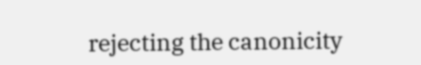rejecting the canonicity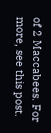of 2 Maccabees. For more, see this post.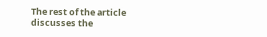The rest of the article discusses the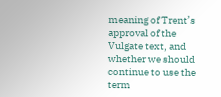meaning of Trent’s approval of the Vulgate text, and whether we should continue to use the term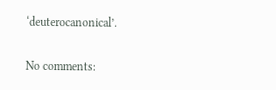‘deuterocanonical’.

No comments: